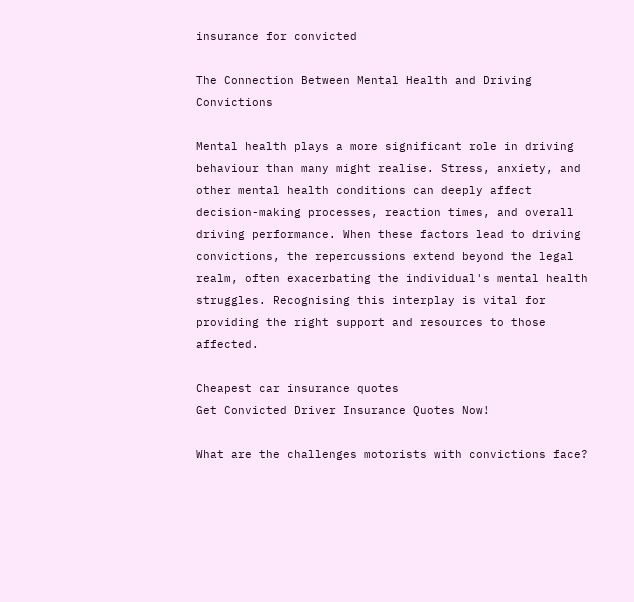insurance for convicted

The Connection Between Mental Health and Driving Convictions

Mental health plays a more significant role in driving behaviour than many might realise. Stress, anxiety, and other mental health conditions can deeply affect decision-making processes, reaction times, and overall driving performance. When these factors lead to driving convictions, the repercussions extend beyond the legal realm, often exacerbating the individual's mental health struggles. Recognising this interplay is vital for providing the right support and resources to those affected.

Cheapest car insurance quotes
Get Convicted Driver Insurance Quotes Now!

What are the challenges motorists with convictions face?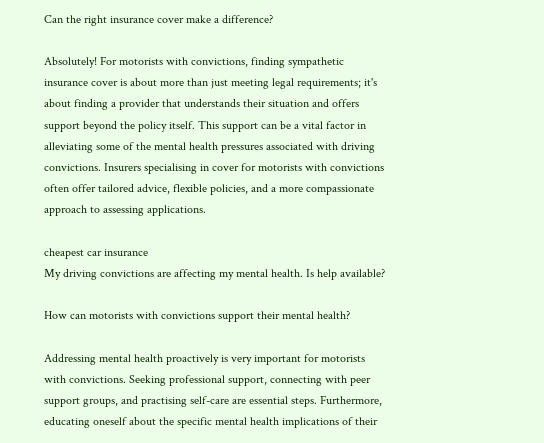Can the right insurance cover make a difference?

Absolutely! For motorists with convictions, finding sympathetic insurance cover is about more than just meeting legal requirements; it's about finding a provider that understands their situation and offers support beyond the policy itself. This support can be a vital factor in alleviating some of the mental health pressures associated with driving convictions. Insurers specialising in cover for motorists with convictions often offer tailored advice, flexible policies, and a more compassionate approach to assessing applications.

cheapest car insurance
My driving convictions are affecting my mental health. Is help available?

How can motorists with convictions support their mental health?

Addressing mental health proactively is very important for motorists with convictions. Seeking professional support, connecting with peer support groups, and practising self-care are essential steps. Furthermore, educating oneself about the specific mental health implications of their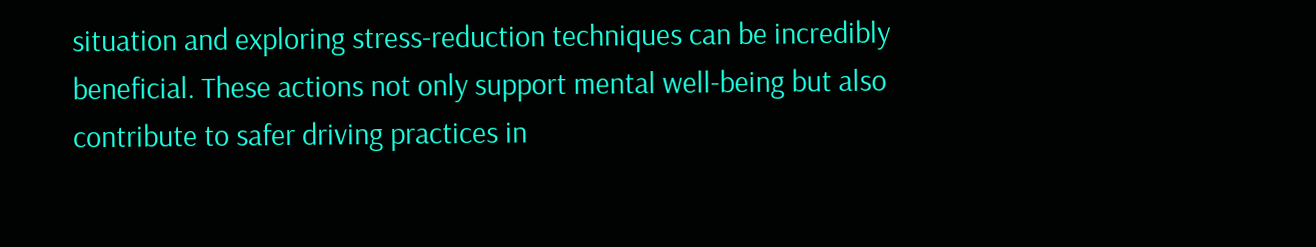situation and exploring stress-reduction techniques can be incredibly beneficial. These actions not only support mental well-being but also contribute to safer driving practices in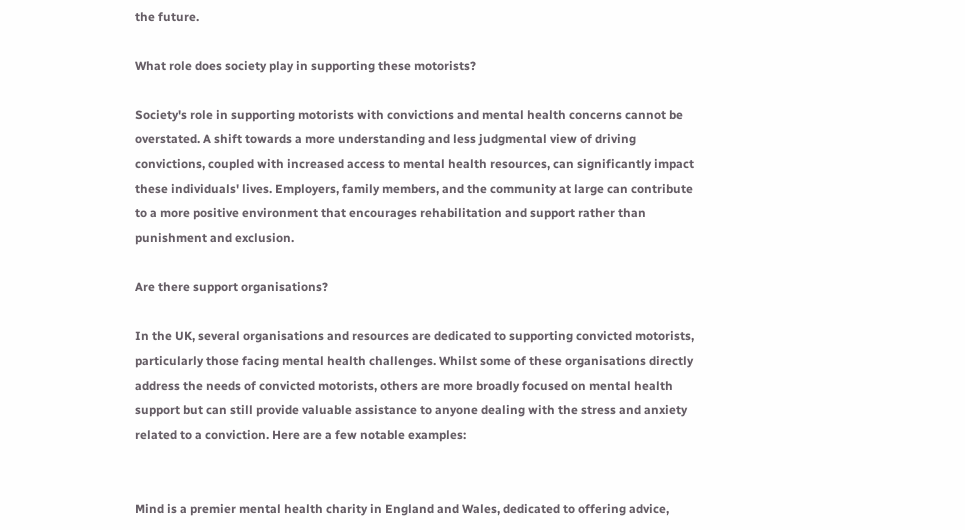the future.

What role does society play in supporting these motorists?

Society's role in supporting motorists with convictions and mental health concerns cannot be overstated. A shift towards a more understanding and less judgmental view of driving convictions, coupled with increased access to mental health resources, can significantly impact these individuals' lives. Employers, family members, and the community at large can contribute to a more positive environment that encourages rehabilitation and support rather than punishment and exclusion.

Are there support organisations?

In the UK, several organisations and resources are dedicated to supporting convicted motorists, particularly those facing mental health challenges. Whilst some of these organisations directly address the needs of convicted motorists, others are more broadly focused on mental health support but can still provide valuable assistance to anyone dealing with the stress and anxiety related to a conviction. Here are a few notable examples:


Mind is a premier mental health charity in England and Wales, dedicated to offering advice,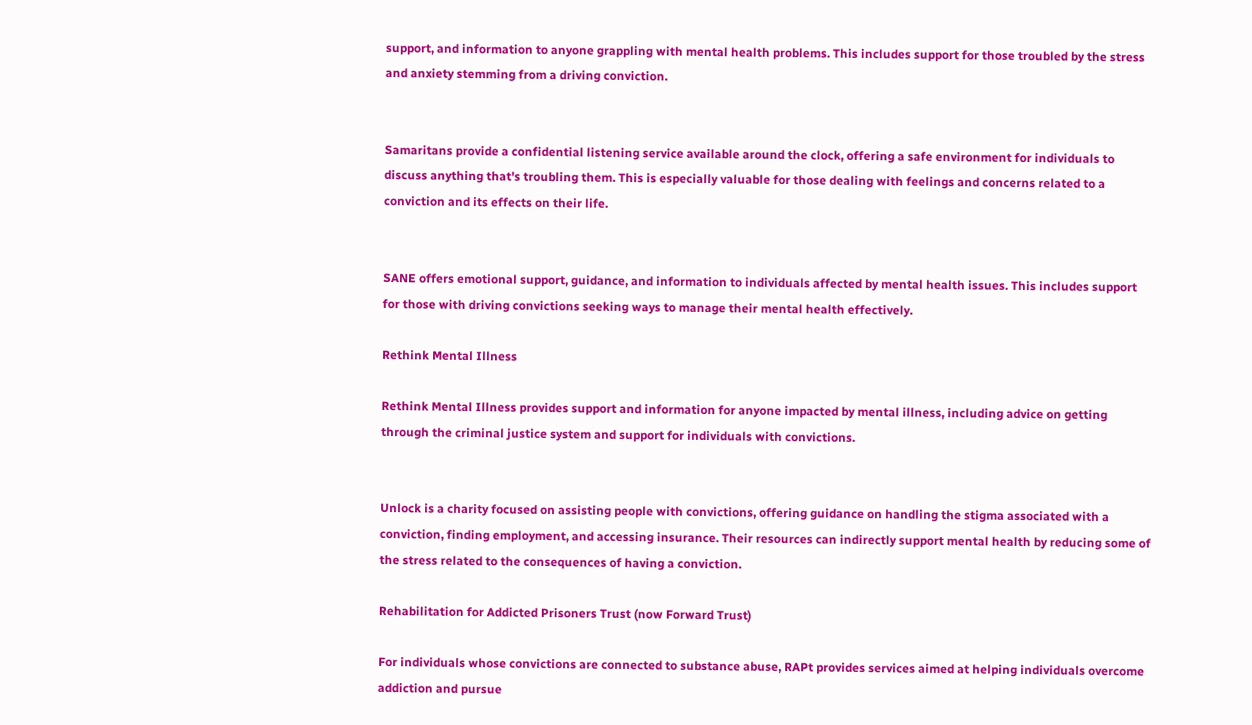support, and information to anyone grappling with mental health problems. This includes support for those troubled by the stress and anxiety stemming from a driving conviction.


Samaritans provide a confidential listening service available around the clock, offering a safe environment for individuals to discuss anything that's troubling them. This is especially valuable for those dealing with feelings and concerns related to a conviction and its effects on their life.


SANE offers emotional support, guidance, and information to individuals affected by mental health issues. This includes support for those with driving convictions seeking ways to manage their mental health effectively.

Rethink Mental Illness

Rethink Mental Illness provides support and information for anyone impacted by mental illness, including advice on getting through the criminal justice system and support for individuals with convictions.


Unlock is a charity focused on assisting people with convictions, offering guidance on handling the stigma associated with a conviction, finding employment, and accessing insurance. Their resources can indirectly support mental health by reducing some of the stress related to the consequences of having a conviction.

Rehabilitation for Addicted Prisoners Trust (now Forward Trust)

For individuals whose convictions are connected to substance abuse, RAPt provides services aimed at helping individuals overcome addiction and pursue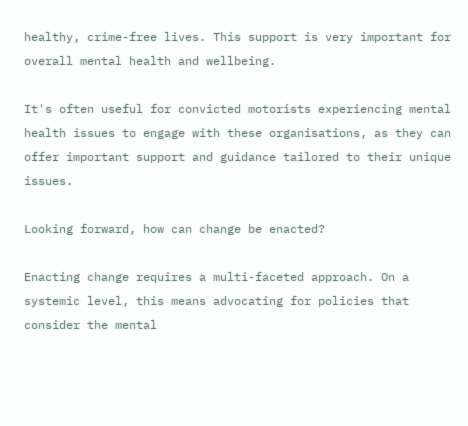healthy, crime-free lives. This support is very important for overall mental health and wellbeing.

It's often useful for convicted motorists experiencing mental health issues to engage with these organisations, as they can offer important support and guidance tailored to their unique issues.

Looking forward, how can change be enacted?

Enacting change requires a multi-faceted approach. On a systemic level, this means advocating for policies that consider the mental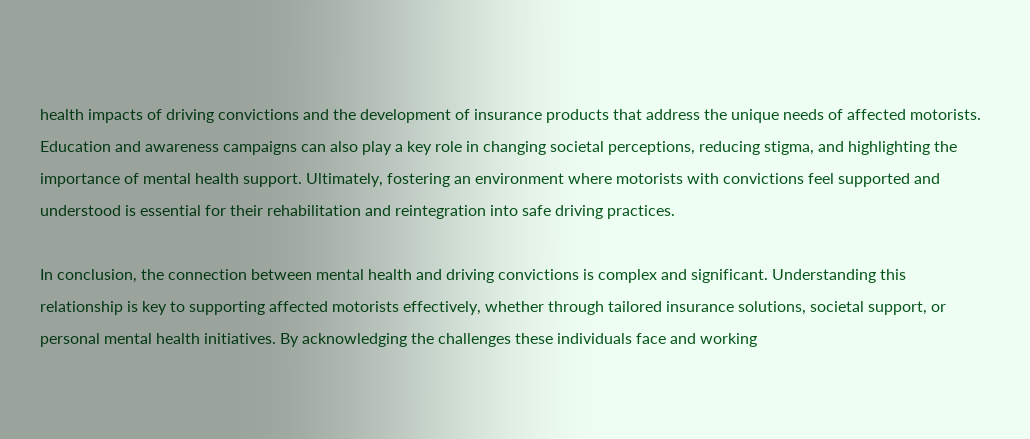health impacts of driving convictions and the development of insurance products that address the unique needs of affected motorists. Education and awareness campaigns can also play a key role in changing societal perceptions, reducing stigma, and highlighting the importance of mental health support. Ultimately, fostering an environment where motorists with convictions feel supported and understood is essential for their rehabilitation and reintegration into safe driving practices.

In conclusion, the connection between mental health and driving convictions is complex and significant. Understanding this relationship is key to supporting affected motorists effectively, whether through tailored insurance solutions, societal support, or personal mental health initiatives. By acknowledging the challenges these individuals face and working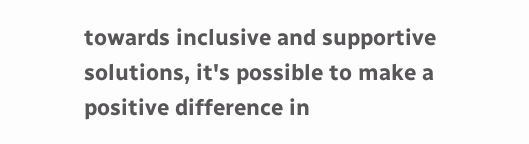towards inclusive and supportive solutions, it's possible to make a positive difference in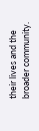their lives and the broader community.